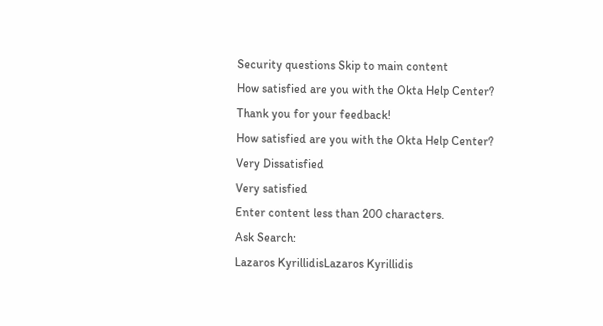Security questions Skip to main content
How satisfied are you with the Okta Help Center?
Thank you for your feedback!
How satisfied are you with the Okta Help Center?
Very Dissatisfied
Very satisfied
Enter content less than 200 characters.
Ask Search:
Lazaros KyrillidisLazaros Kyrillidis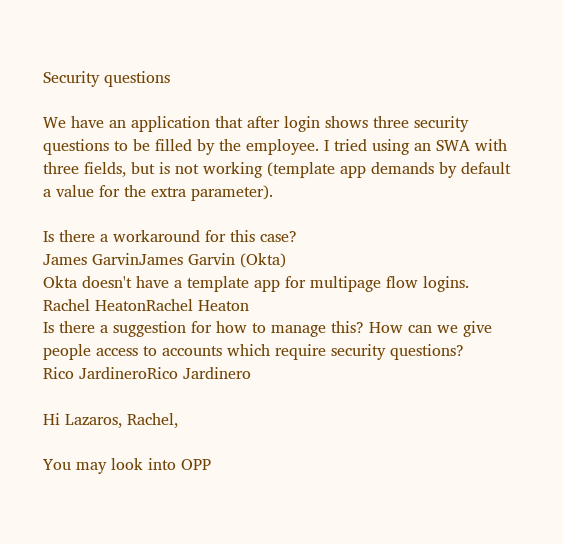Security questions

We have an application that after login shows three security questions to be filled by the employee. I tried using an SWA with three fields, but is not working (template app demands by default a value for the extra parameter).

Is there a workaround for this case?
James GarvinJames Garvin (Okta)
Okta doesn't have a template app for multipage flow logins.
Rachel HeatonRachel Heaton
Is there a suggestion for how to manage this? How can we give people access to accounts which require security questions?
Rico JardineroRico Jardinero

Hi Lazaros, Rachel,

You may look into OPP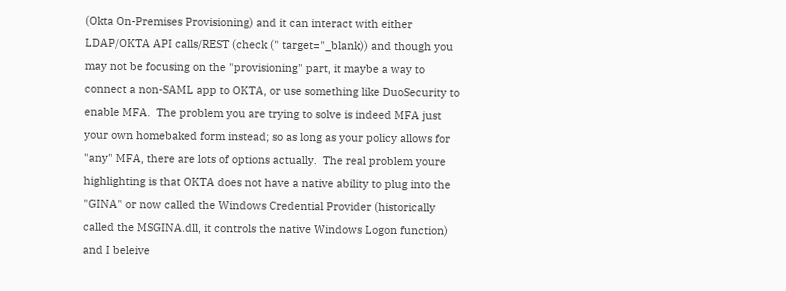(Okta On-Premises Provisioning) and it can interact with either LDAP/OKTA API calls/REST (check (" target="_blank)) and though you may not be focusing on the "provisioning" part, it maybe a way to connect a non-SAML app to OKTA, or use something like DuoSecurity to enable MFA.  The problem you are trying to solve is indeed MFA just your own homebaked form instead; so as long as your policy allows for "any" MFA, there are lots of options actually.  The real problem youre highlighting is that OKTA does not have a native ability to plug into the "GINA" or now called the Windows Credential Provider (historically called the MSGINA.dll, it controls the native Windows Logon function) and I beleive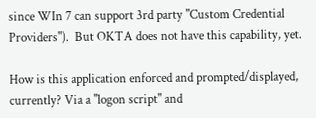since WIn 7 can support 3rd party "Custom Credential Providers").  But OKTA does not have this capability, yet.

How is this application enforced and prompted/displayed, currently? Via a "logon script" and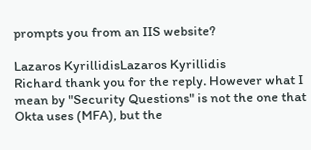prompts you from an IIS website?

Lazaros KyrillidisLazaros Kyrillidis
Richard thank you for the reply. However what I mean by "Security Questions" is not the one that Okta uses (MFA), but the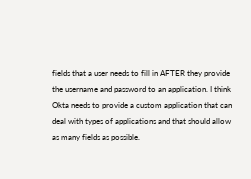fields that a user needs to fill in AFTER they provide the username and password to an application. I think Okta needs to provide a custom application that can deal with types of applications and that should allow as many fields as possible.